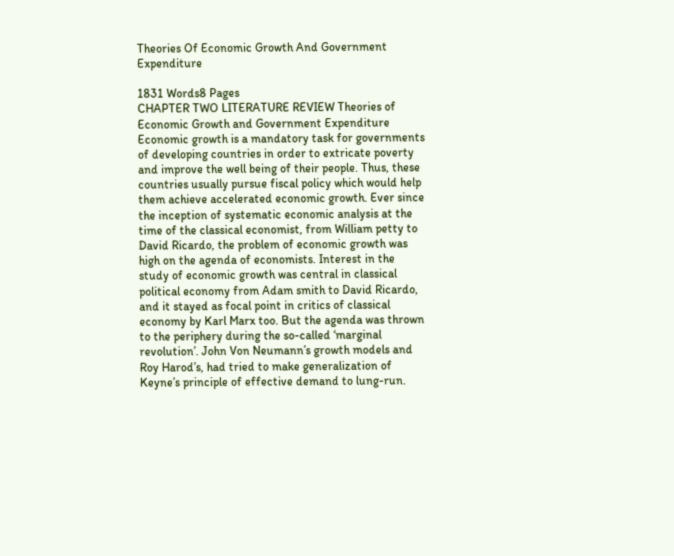Theories Of Economic Growth And Government Expenditure

1831 Words8 Pages
CHAPTER TWO LITERATURE REVIEW Theories of Economic Growth and Government Expenditure
Economic growth is a mandatory task for governments of developing countries in order to extricate poverty and improve the well being of their people. Thus, these countries usually pursue fiscal policy which would help them achieve accelerated economic growth. Ever since the inception of systematic economic analysis at the time of the classical economist, from William petty to David Ricardo, the problem of economic growth was high on the agenda of economists. Interest in the study of economic growth was central in classical political economy from Adam smith to David Ricardo, and it stayed as focal point in critics of classical economy by Karl Marx too. But the agenda was thrown to the periphery during the so-called ‘marginal revolution’. John Von Neumann’s growth models and Roy Harod’s, had tried to make generalization of Keyne’s principle of effective demand to lung-run.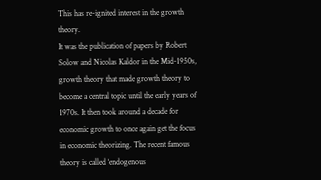This has re-ignited interest in the growth theory.
It was the publication of papers by Robert Solow and Nicolas Kaldor in the Mid-1950s, growth theory that made growth theory to become a central topic until the early years of 1970s. It then took around a decade for economic growth to once again get the focus in economic theorizing. The recent famous theory is called ‘endogenous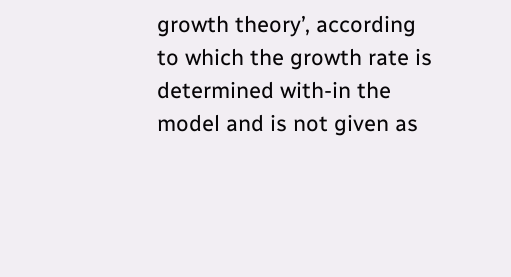growth theory’, according to which the growth rate is determined with-in the model and is not given as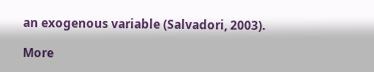an exogenous variable (Salvadori, 2003).

More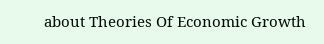about Theories Of Economic Growth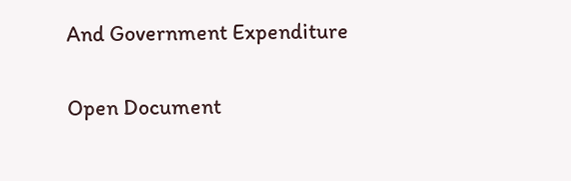And Government Expenditure

Open Document